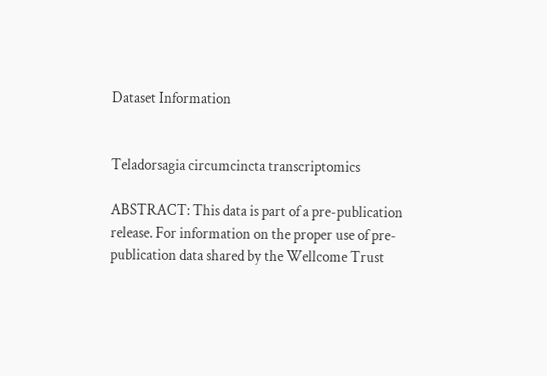Dataset Information


Teladorsagia circumcincta transcriptomics

ABSTRACT: This data is part of a pre-publication release. For information on the proper use of pre-publication data shared by the Wellcome Trust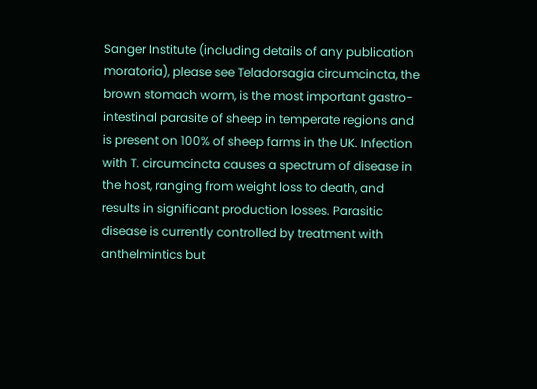Sanger Institute (including details of any publication moratoria), please see Teladorsagia circumcincta, the brown stomach worm, is the most important gastro-intestinal parasite of sheep in temperate regions and is present on 100% of sheep farms in the UK. Infection with T. circumcincta causes a spectrum of disease in the host, ranging from weight loss to death, and results in significant production losses. Parasitic disease is currently controlled by treatment with anthelmintics but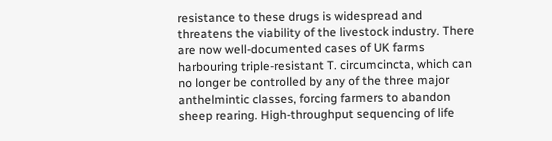resistance to these drugs is widespread and threatens the viability of the livestock industry. There are now well-documented cases of UK farms harbouring triple-resistant T. circumcincta, which can no longer be controlled by any of the three major anthelmintic classes, forcing farmers to abandon sheep rearing. High-throughput sequencing of life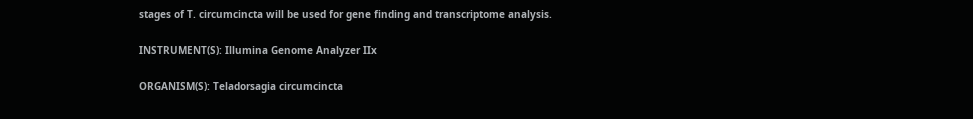stages of T. circumcincta will be used for gene finding and transcriptome analysis.

INSTRUMENT(S): Illumina Genome Analyzer IIx

ORGANISM(S): Teladorsagia circumcincta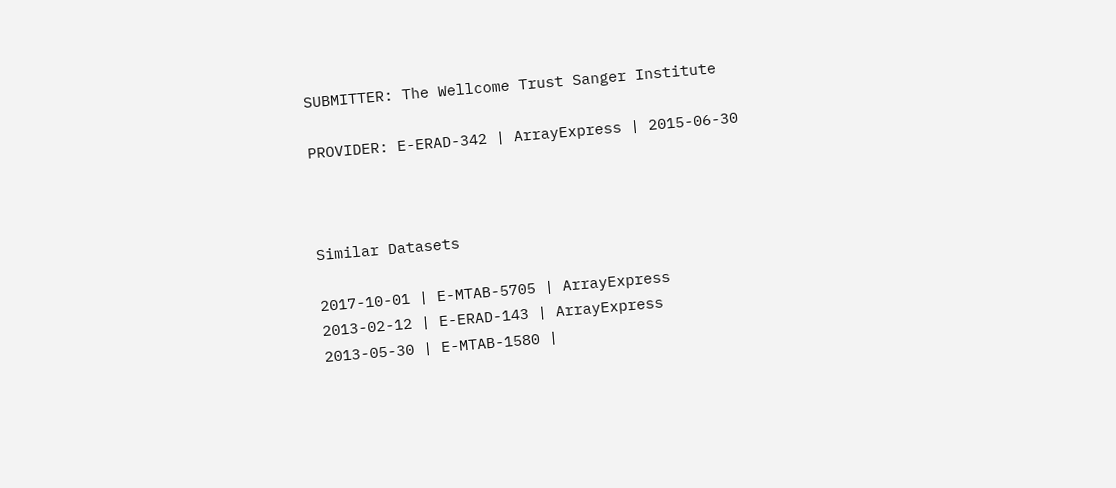SUBMITTER: The Wellcome Trust Sanger Institute

PROVIDER: E-ERAD-342 | ArrayExpress | 2015-06-30



Similar Datasets

2017-10-01 | E-MTAB-5705 | ArrayExpress
2013-02-12 | E-ERAD-143 | ArrayExpress
2013-05-30 | E-MTAB-1580 |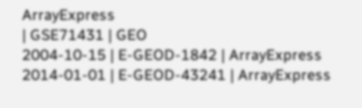ArrayExpress
| GSE71431 | GEO
2004-10-15 | E-GEOD-1842 | ArrayExpress
2014-01-01 | E-GEOD-43241 | ArrayExpress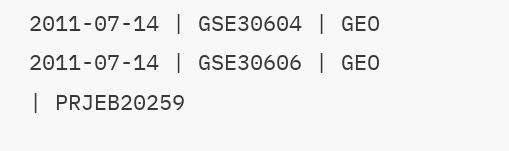2011-07-14 | GSE30604 | GEO
2011-07-14 | GSE30606 | GEO
| PRJEB20259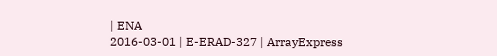| ENA
2016-03-01 | E-ERAD-327 | ArrayExpress